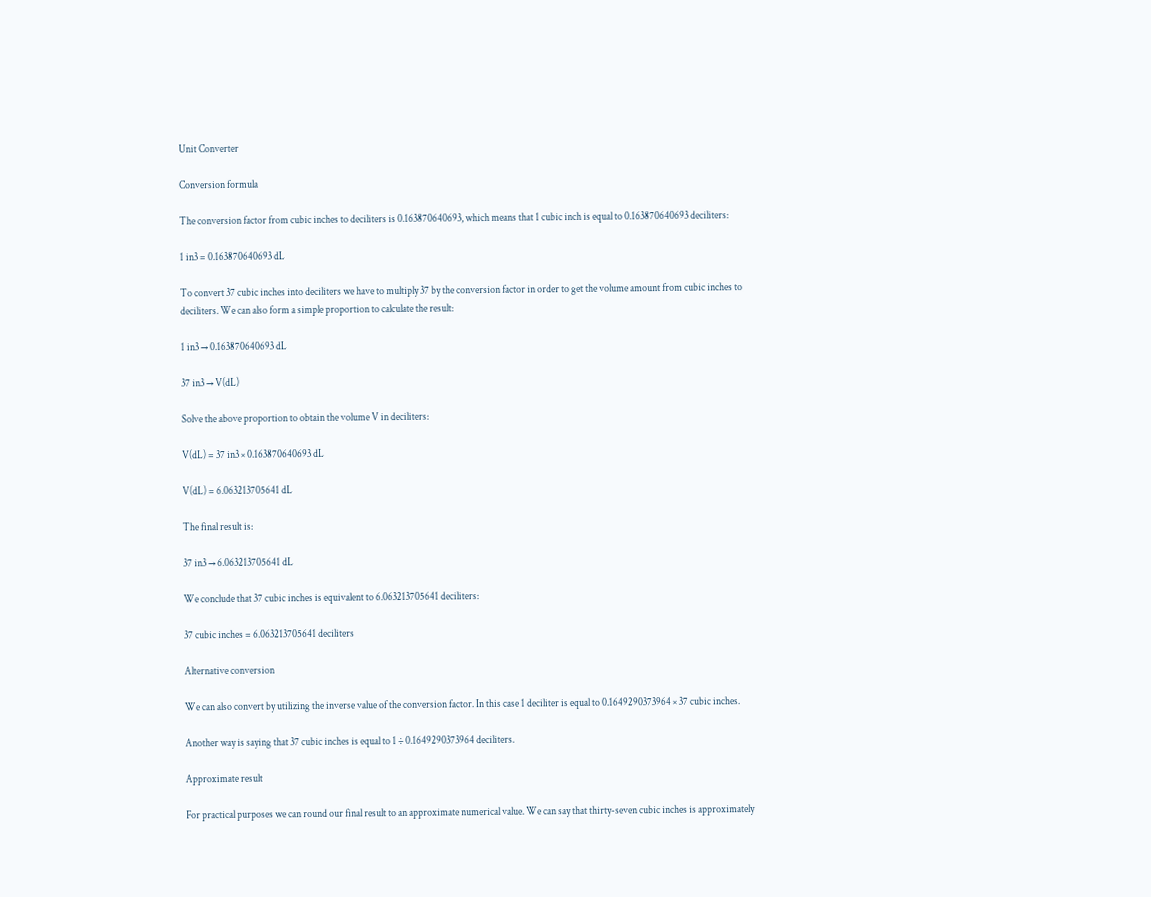Unit Converter

Conversion formula

The conversion factor from cubic inches to deciliters is 0.163870640693, which means that 1 cubic inch is equal to 0.163870640693 deciliters:

1 in3 = 0.163870640693 dL

To convert 37 cubic inches into deciliters we have to multiply 37 by the conversion factor in order to get the volume amount from cubic inches to deciliters. We can also form a simple proportion to calculate the result:

1 in3 → 0.163870640693 dL

37 in3 → V(dL)

Solve the above proportion to obtain the volume V in deciliters:

V(dL) = 37 in3 × 0.163870640693 dL

V(dL) = 6.063213705641 dL

The final result is:

37 in3 → 6.063213705641 dL

We conclude that 37 cubic inches is equivalent to 6.063213705641 deciliters:

37 cubic inches = 6.063213705641 deciliters

Alternative conversion

We can also convert by utilizing the inverse value of the conversion factor. In this case 1 deciliter is equal to 0.1649290373964 × 37 cubic inches.

Another way is saying that 37 cubic inches is equal to 1 ÷ 0.1649290373964 deciliters.

Approximate result

For practical purposes we can round our final result to an approximate numerical value. We can say that thirty-seven cubic inches is approximately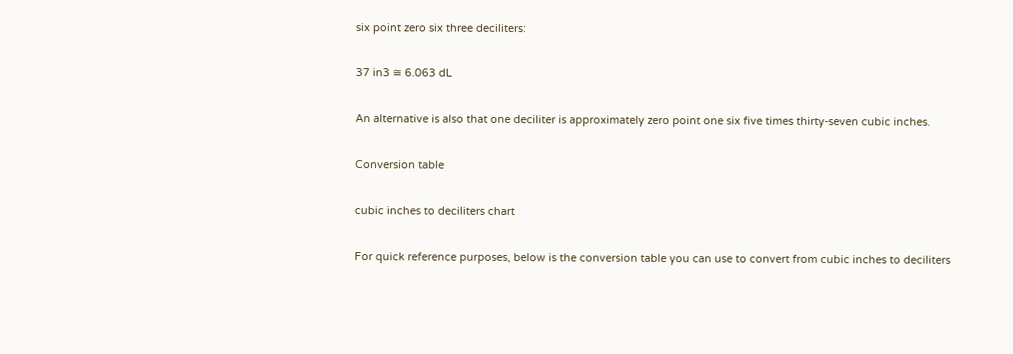six point zero six three deciliters:

37 in3 ≅ 6.063 dL

An alternative is also that one deciliter is approximately zero point one six five times thirty-seven cubic inches.

Conversion table

cubic inches to deciliters chart

For quick reference purposes, below is the conversion table you can use to convert from cubic inches to deciliters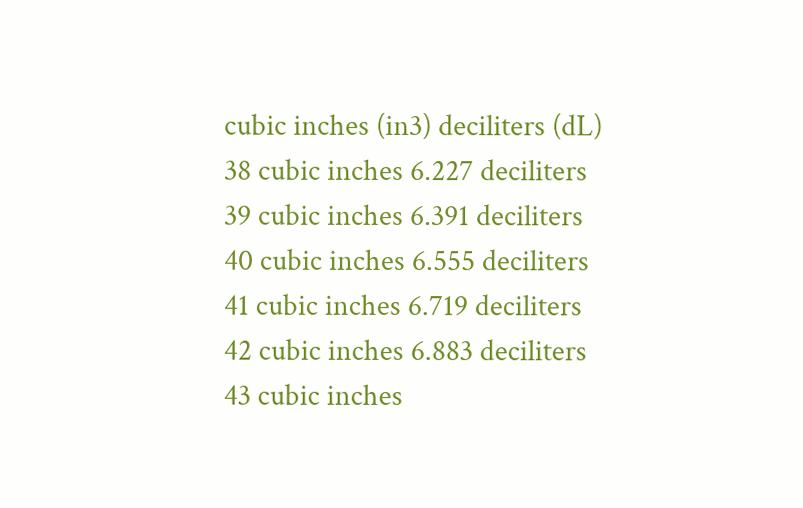cubic inches (in3) deciliters (dL)
38 cubic inches 6.227 deciliters
39 cubic inches 6.391 deciliters
40 cubic inches 6.555 deciliters
41 cubic inches 6.719 deciliters
42 cubic inches 6.883 deciliters
43 cubic inches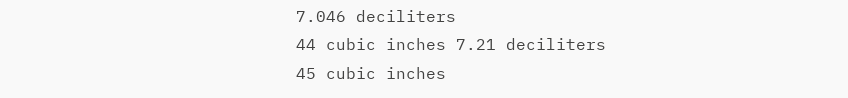7.046 deciliters
44 cubic inches 7.21 deciliters
45 cubic inches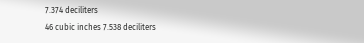7.374 deciliters
46 cubic inches 7.538 deciliters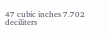47 cubic inches 7.702 deciliters